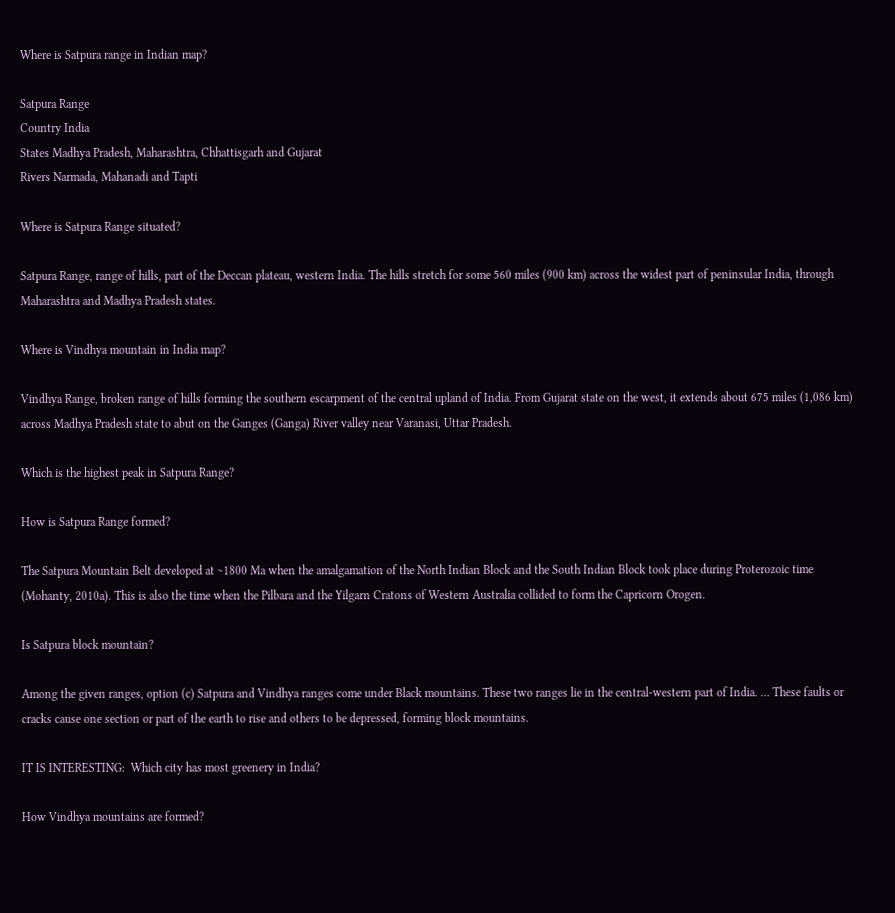Where is Satpura range in Indian map?

Satpura Range
Country India
States Madhya Pradesh, Maharashtra, Chhattisgarh and Gujarat
Rivers Narmada, Mahanadi and Tapti

Where is Satpura Range situated?

Satpura Range, range of hills, part of the Deccan plateau, western India. The hills stretch for some 560 miles (900 km) across the widest part of peninsular India, through Maharashtra and Madhya Pradesh states.

Where is Vindhya mountain in India map?

Vindhya Range, broken range of hills forming the southern escarpment of the central upland of India. From Gujarat state on the west, it extends about 675 miles (1,086 km) across Madhya Pradesh state to abut on the Ganges (Ganga) River valley near Varanasi, Uttar Pradesh.

Which is the highest peak in Satpura Range?

How is Satpura Range formed?

The Satpura Mountain Belt developed at ∼1800 Ma when the amalgamation of the North Indian Block and the South Indian Block took place during Proterozoic time (Mohanty, 2010a). This is also the time when the Pilbara and the Yilgarn Cratons of Western Australia collided to form the Capricorn Orogen.

Is Satpura block mountain?

Among the given ranges, option (c) Satpura and Vindhya ranges come under Black mountains. These two ranges lie in the central-western part of India. … These faults or cracks cause one section or part of the earth to rise and others to be depressed, forming block mountains.

IT IS INTERESTING:  Which city has most greenery in India?

How Vindhya mountains are formed?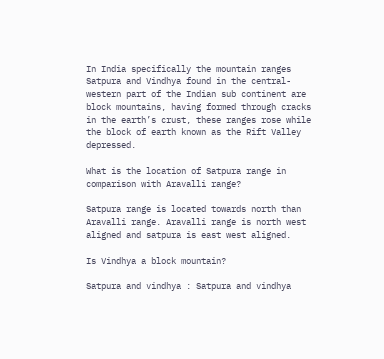In India specifically the mountain ranges Satpura and Vindhya found in the central- western part of the Indian sub continent are block mountains, having formed through cracks in the earth’s crust, these ranges rose while the block of earth known as the Rift Valley depressed.

What is the location of Satpura range in comparison with Aravalli range?

Satpura range is located towards north than Aravalli range. Aravalli range is north west aligned and satpura is east west aligned.

Is Vindhya a block mountain?

Satpura and vindhya : Satpura and vindhya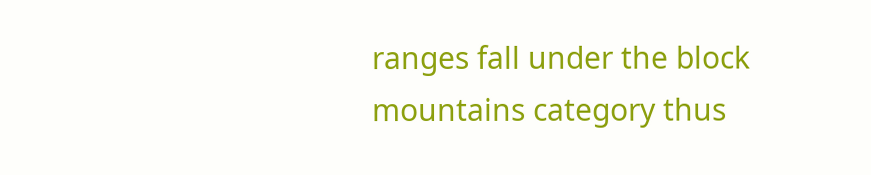ranges fall under the block mountains category thus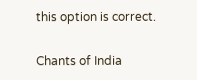this option is correct.

Chants of India